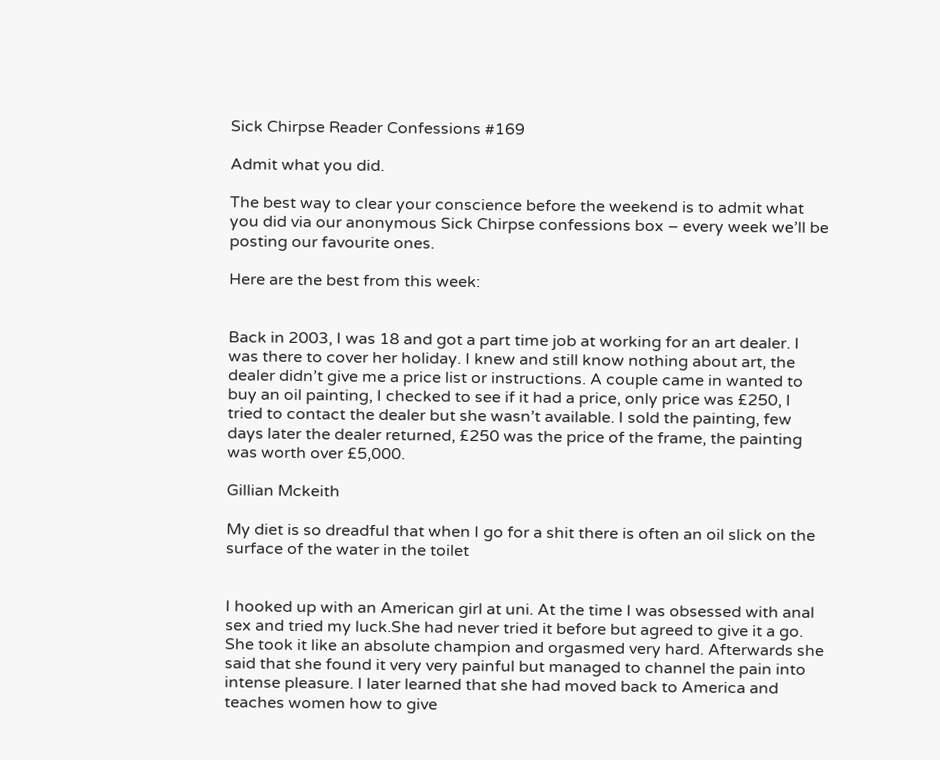Sick Chirpse Reader Confessions #169

Admit what you did.

The best way to clear your conscience before the weekend is to admit what you did via our anonymous Sick Chirpse confessions box – every week we’ll be posting our favourite ones.

Here are the best from this week:


Back in 2003, I was 18 and got a part time job at working for an art dealer. I was there to cover her holiday. I knew and still know nothing about art, the dealer didn’t give me a price list or instructions. A couple came in wanted to buy an oil painting, I checked to see if it had a price, only price was £250, I tried to contact the dealer but she wasn’t available. I sold the painting, few days later the dealer returned, £250 was the price of the frame, the painting was worth over £5,000.

Gillian Mckeith

My diet is so dreadful that when I go for a shit there is often an oil slick on the surface of the water in the toilet


I hooked up with an American girl at uni. At the time I was obsessed with anal sex and tried my luck.She had never tried it before but agreed to give it a go. She took it like an absolute champion and orgasmed very hard. Afterwards she said that she found it very very painful but managed to channel the pain into intense pleasure. I later learned that she had moved back to America and teaches women how to give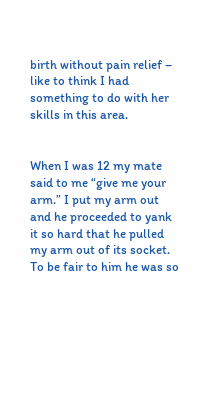birth without pain relief – like to think I had something to do with her skills in this area.


When I was 12 my mate said to me “give me your arm.” I put my arm out and he proceeded to yank it so hard that he pulled my arm out of its socket. To be fair to him he was so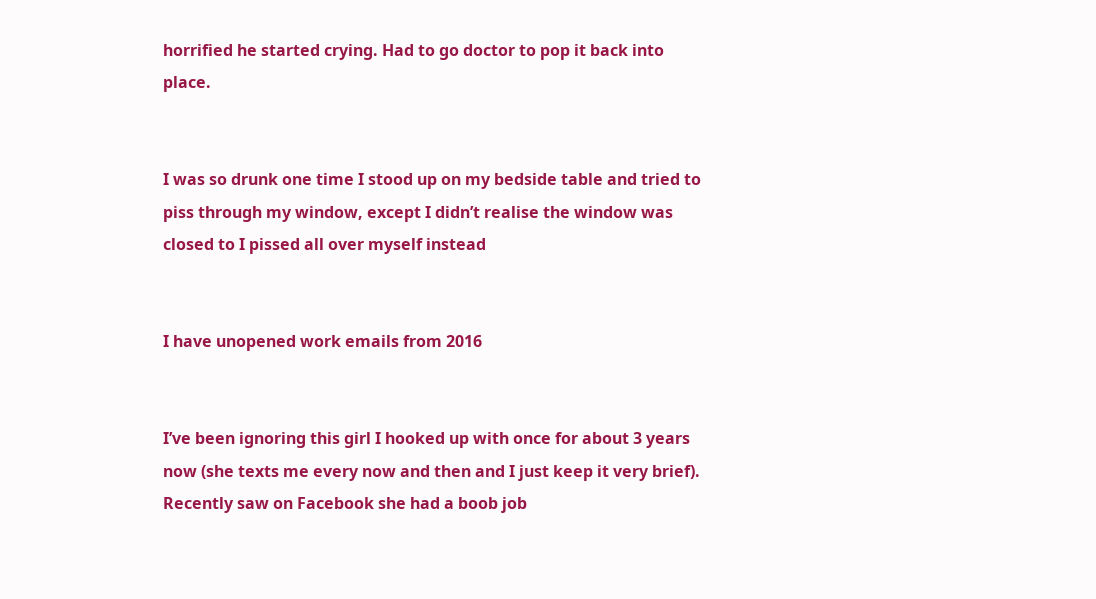horrified he started crying. Had to go doctor to pop it back into place.


I was so drunk one time I stood up on my bedside table and tried to piss through my window, except I didn’t realise the window was closed to I pissed all over myself instead


I have unopened work emails from 2016


I’ve been ignoring this girl I hooked up with once for about 3 years now (she texts me every now and then and I just keep it very brief). Recently saw on Facebook she had a boob job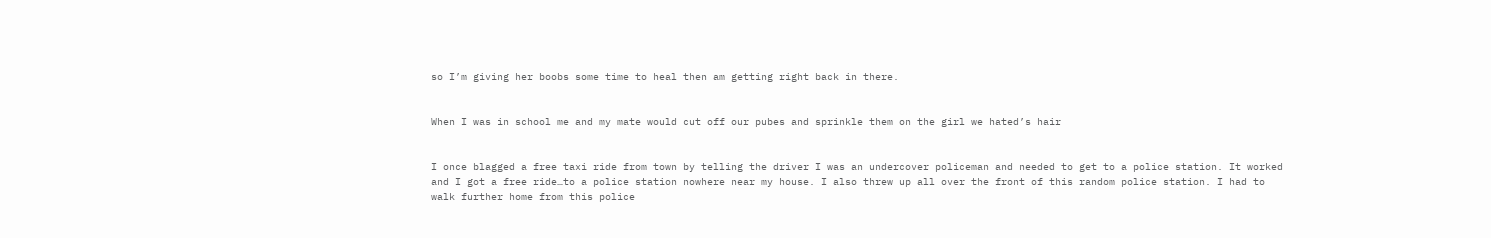so I’m giving her boobs some time to heal then am getting right back in there.


When I was in school me and my mate would cut off our pubes and sprinkle them on the girl we hated’s hair


I once blagged a free taxi ride from town by telling the driver I was an undercover policeman and needed to get to a police station. It worked and I got a free ride…to a police station nowhere near my house. I also threw up all over the front of this random police station. I had to walk further home from this police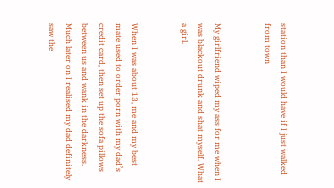station than I would have if I just walked from town


My girlfriend wiped my ass for me when I was blackout drunk and shat myself. What a girl.


When I was about 13, me and my best mate used to order porn with my dad’s credit card, then set up the sofa pillows between us and wank in the darkness. Much later on I realised my dad definitely saw the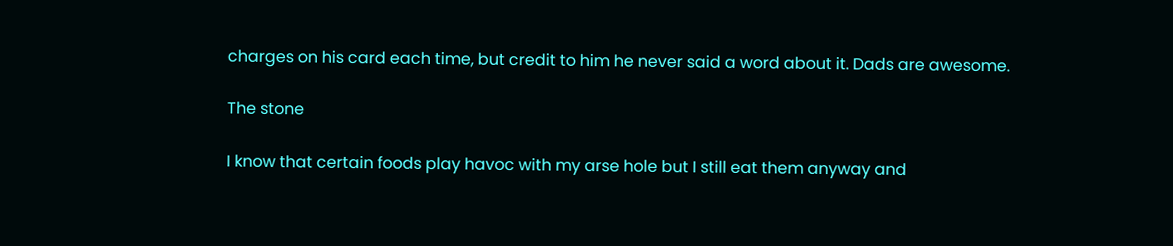charges on his card each time, but credit to him he never said a word about it. Dads are awesome.

The stone

I know that certain foods play havoc with my arse hole but I still eat them anyway and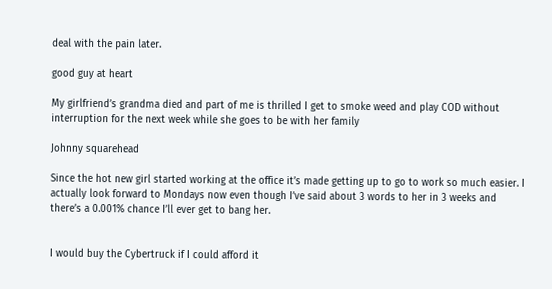deal with the pain later.

good guy at heart

My girlfriend’s grandma died and part of me is thrilled I get to smoke weed and play COD without interruption for the next week while she goes to be with her family

Johnny squarehead

Since the hot new girl started working at the office it’s made getting up to go to work so much easier. I actually look forward to Mondays now even though I’ve said about 3 words to her in 3 weeks and there’s a 0.001% chance I’ll ever get to bang her.


I would buy the Cybertruck if I could afford it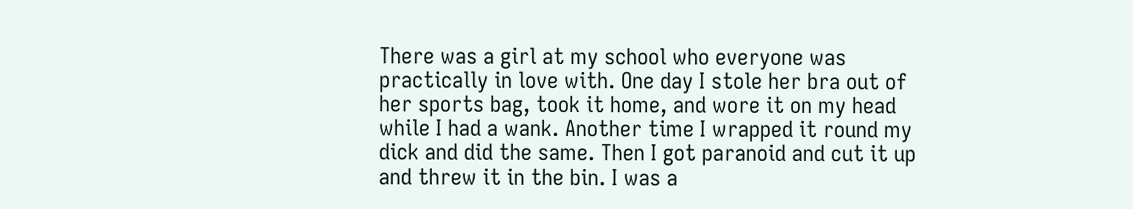There was a girl at my school who everyone was practically in love with. One day I stole her bra out of her sports bag, took it home, and wore it on my head while I had a wank. Another time I wrapped it round my dick and did the same. Then I got paranoid and cut it up and threw it in the bin. I was a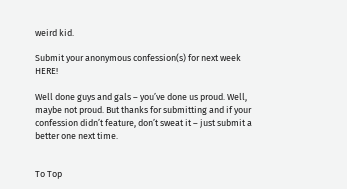weird kid.

Submit your anonymous confession(s) for next week HERE!

Well done guys and gals – you’ve done us proud. Well, maybe not proud. But thanks for submitting and if your confession didn’t feature, don’t sweat it – just submit a better one next time.


To Top